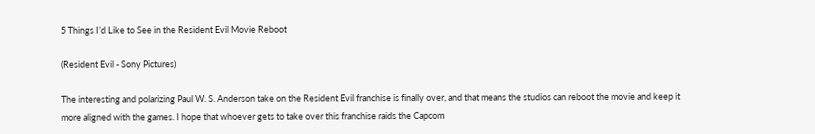5 Things I’d Like to See in the Resident Evil Movie Reboot

(Resident Evil - Sony Pictures)

The interesting and polarizing Paul W. S. Anderson take on the Resident Evil franchise is finally over, and that means the studios can reboot the movie and keep it more aligned with the games. I hope that whoever gets to take over this franchise raids the Capcom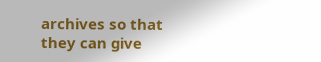archives so that they can give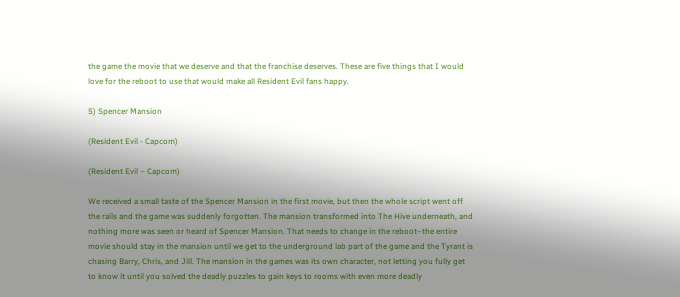the game the movie that we deserve and that the franchise deserves. These are five things that I would love for the reboot to use that would make all Resident Evil fans happy.

5) Spencer Mansion

(Resident Evil - Capcom)

(Resident Evil – Capcom)

We received a small taste of the Spencer Mansion in the first movie, but then the whole script went off the rails and the game was suddenly forgotten. The mansion transformed into The Hive underneath, and nothing more was seen or heard of Spencer Mansion. That needs to change in the reboot–the entire movie should stay in the mansion until we get to the underground lab part of the game and the Tyrant is chasing Barry, Chris, and Jill. The mansion in the games was its own character, not letting you fully get to know it until you solved the deadly puzzles to gain keys to rooms with even more deadly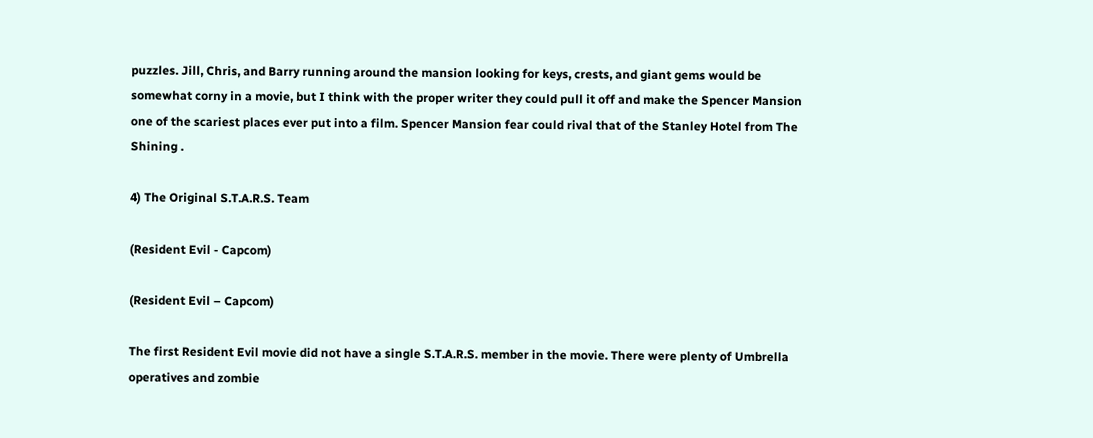puzzles. Jill, Chris, and Barry running around the mansion looking for keys, crests, and giant gems would be somewhat corny in a movie, but I think with the proper writer they could pull it off and make the Spencer Mansion one of the scariest places ever put into a film. Spencer Mansion fear could rival that of the Stanley Hotel from The Shining .

4) The Original S.T.A.R.S. Team

(Resident Evil - Capcom)

(Resident Evil – Capcom)

The first Resident Evil movie did not have a single S.T.A.R.S. member in the movie. There were plenty of Umbrella operatives and zombie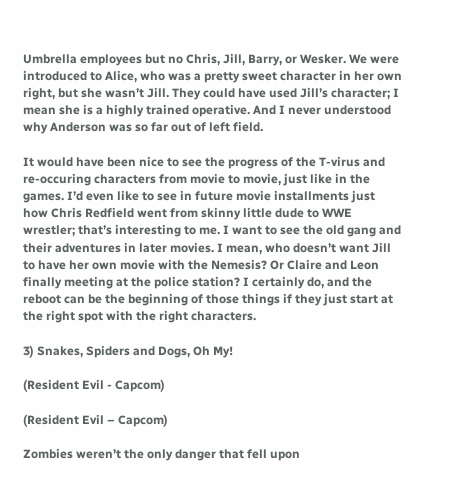Umbrella employees but no Chris, Jill, Barry, or Wesker. We were introduced to Alice, who was a pretty sweet character in her own right, but she wasn’t Jill. They could have used Jill’s character; I mean she is a highly trained operative. And I never understood why Anderson was so far out of left field.

It would have been nice to see the progress of the T-virus and re-occuring characters from movie to movie, just like in the games. I’d even like to see in future movie installments just how Chris Redfield went from skinny little dude to WWE wrestler; that’s interesting to me. I want to see the old gang and their adventures in later movies. I mean, who doesn’t want Jill to have her own movie with the Nemesis? Or Claire and Leon finally meeting at the police station? I certainly do, and the reboot can be the beginning of those things if they just start at the right spot with the right characters.

3) Snakes, Spiders and Dogs, Oh My!

(Resident Evil - Capcom)

(Resident Evil – Capcom)

Zombies weren’t the only danger that fell upon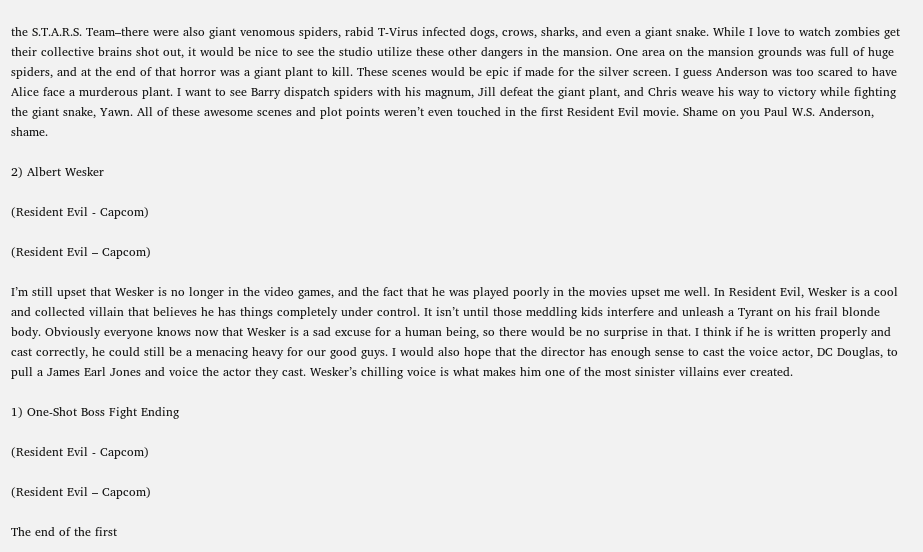the S.T.A.R.S. Team–there were also giant venomous spiders, rabid T-Virus infected dogs, crows, sharks, and even a giant snake. While I love to watch zombies get their collective brains shot out, it would be nice to see the studio utilize these other dangers in the mansion. One area on the mansion grounds was full of huge spiders, and at the end of that horror was a giant plant to kill. These scenes would be epic if made for the silver screen. I guess Anderson was too scared to have Alice face a murderous plant. I want to see Barry dispatch spiders with his magnum, Jill defeat the giant plant, and Chris weave his way to victory while fighting the giant snake, Yawn. All of these awesome scenes and plot points weren’t even touched in the first Resident Evil movie. Shame on you Paul W.S. Anderson, shame.

2) Albert Wesker

(Resident Evil - Capcom)

(Resident Evil – Capcom)

I’m still upset that Wesker is no longer in the video games, and the fact that he was played poorly in the movies upset me well. In Resident Evil, Wesker is a cool and collected villain that believes he has things completely under control. It isn’t until those meddling kids interfere and unleash a Tyrant on his frail blonde body. Obviously everyone knows now that Wesker is a sad excuse for a human being, so there would be no surprise in that. I think if he is written properly and cast correctly, he could still be a menacing heavy for our good guys. I would also hope that the director has enough sense to cast the voice actor, DC Douglas, to pull a James Earl Jones and voice the actor they cast. Wesker’s chilling voice is what makes him one of the most sinister villains ever created.

1) One-Shot Boss Fight Ending

(Resident Evil - Capcom)

(Resident Evil – Capcom)

The end of the first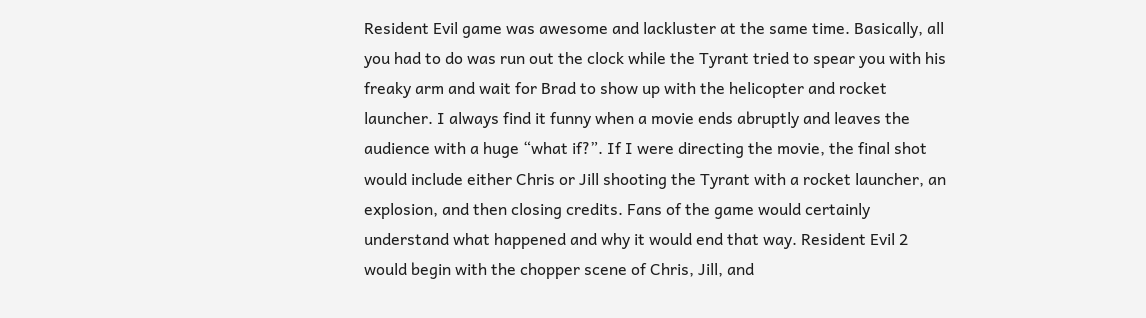Resident Evil game was awesome and lackluster at the same time. Basically, all you had to do was run out the clock while the Tyrant tried to spear you with his freaky arm and wait for Brad to show up with the helicopter and rocket launcher. I always find it funny when a movie ends abruptly and leaves the audience with a huge “what if?”. If I were directing the movie, the final shot would include either Chris or Jill shooting the Tyrant with a rocket launcher, an explosion, and then closing credits. Fans of the game would certainly understand what happened and why it would end that way. Resident Evil 2 would begin with the chopper scene of Chris, Jill, and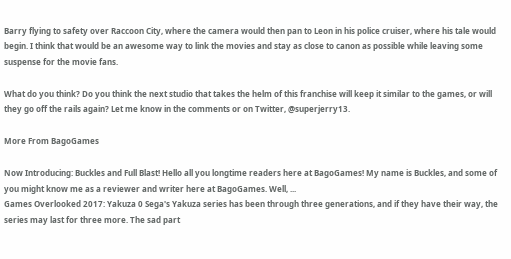Barry flying to safety over Raccoon City, where the camera would then pan to Leon in his police cruiser, where his tale would begin. I think that would be an awesome way to link the movies and stay as close to canon as possible while leaving some suspense for the movie fans.

What do you think? Do you think the next studio that takes the helm of this franchise will keep it similar to the games, or will they go off the rails again? Let me know in the comments or on Twitter, @superjerry13.

More From BagoGames

Now Introducing: Buckles and Full Blast! Hello all you longtime readers here at BagoGames! My name is Buckles, and some of you might know me as a reviewer and writer here at BagoGames. Well, ...
Games Overlooked 2017: Yakuza 0 Sega's Yakuza series has been through three generations, and if they have their way, the series may last for three more. The sad part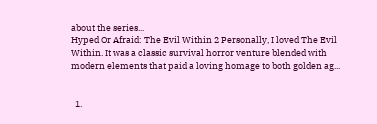about the series...
Hyped Or Afraid: The Evil Within 2 Personally, I loved The Evil Within. It was a classic survival horror venture blended with modern elements that paid a loving homage to both golden ag...


  1.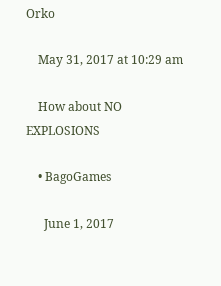Orko

    May 31, 2017 at 10:29 am

    How about NO EXPLOSIONS

    • BagoGames

      June 1, 2017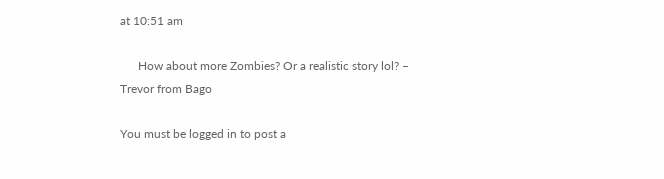at 10:51 am

      How about more Zombies? Or a realistic story lol? – Trevor from Bago

You must be logged in to post a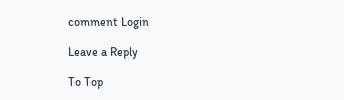comment Login

Leave a Reply

To Top